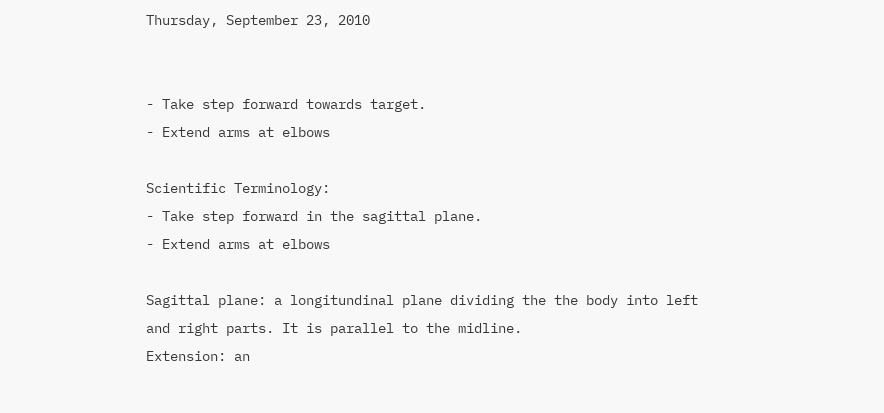Thursday, September 23, 2010


- Take step forward towards target.
- Extend arms at elbows

Scientific Terminology:
- Take step forward in the sagittal plane.
- Extend arms at elbows

Sagittal plane: a longitundinal plane dividing the the body into left and right parts. It is parallel to the midline.
Extension: an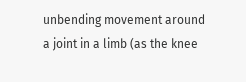unbending movement around a joint in a limb (as the knee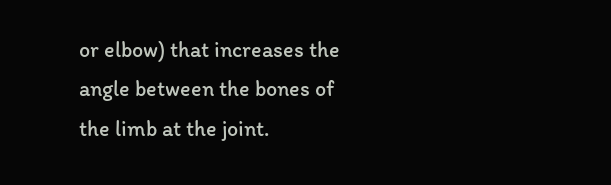or elbow) that increases the angle between the bones of the limb at the joint.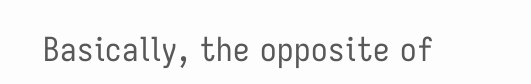Basically, the opposite of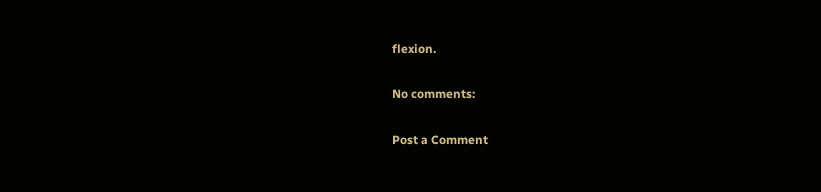flexion.

No comments:

Post a Comment